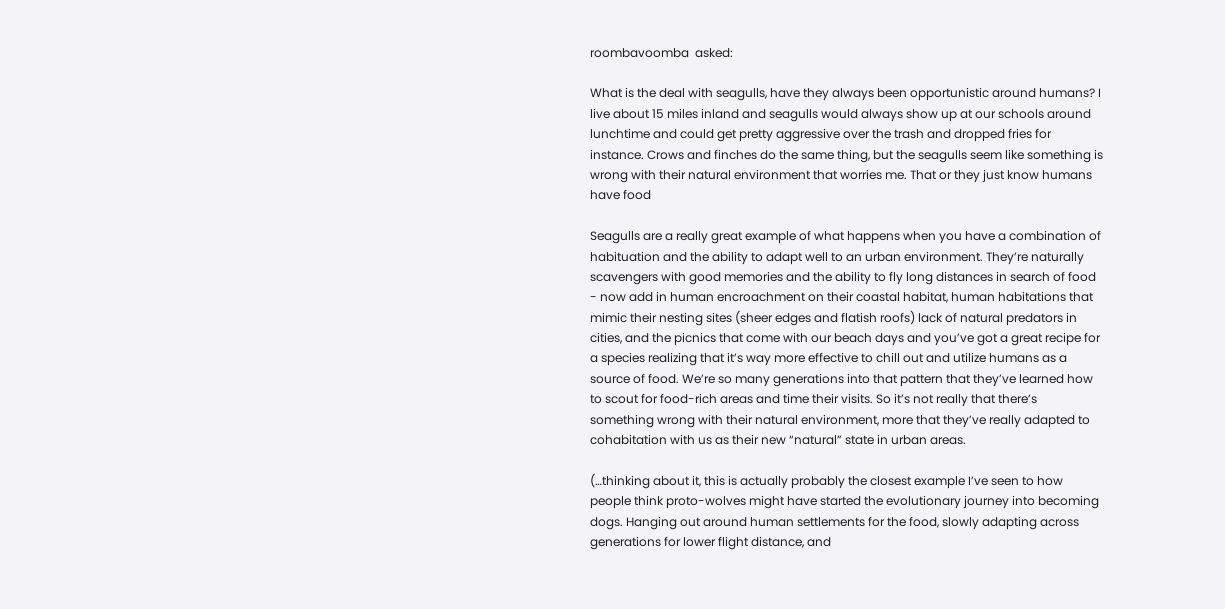roombavoomba  asked:

What is the deal with seagulls, have they always been opportunistic around humans? I live about 15 miles inland and seagulls would always show up at our schools around lunchtime and could get pretty aggressive over the trash and dropped fries for instance. Crows and finches do the same thing, but the seagulls seem like something is wrong with their natural environment that worries me. That or they just know humans have food

Seagulls are a really great example of what happens when you have a combination of habituation and the ability to adapt well to an urban environment. They’re naturally scavengers with good memories and the ability to fly long distances in search of food - now add in human encroachment on their coastal habitat, human habitations that mimic their nesting sites (sheer edges and flatish roofs) lack of natural predators in cities, and the picnics that come with our beach days and you’ve got a great recipe for a species realizing that it’s way more effective to chill out and utilize humans as a source of food. We’re so many generations into that pattern that they’ve learned how to scout for food-rich areas and time their visits. So it’s not really that there’s something wrong with their natural environment, more that they’ve really adapted to cohabitation with us as their new “natural” state in urban areas.

(…thinking about it, this is actually probably the closest example I’ve seen to how people think proto-wolves might have started the evolutionary journey into becoming dogs. Hanging out around human settlements for the food, slowly adapting across generations for lower flight distance, and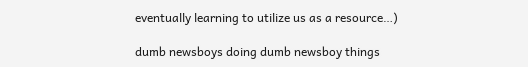eventually learning to utilize us as a resource…)

dumb newsboys doing dumb newsboy things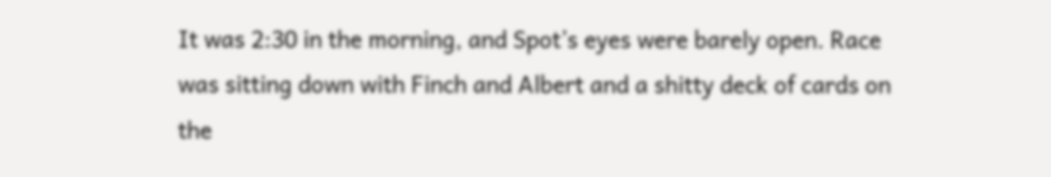It was 2:30 in the morning, and Spot’s eyes were barely open. Race was sitting down with Finch and Albert and a shitty deck of cards on the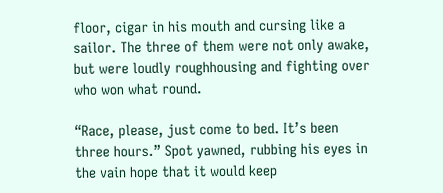floor, cigar in his mouth and cursing like a sailor. The three of them were not only awake, but were loudly roughhousing and fighting over who won what round.

“Race, please, just come to bed. It’s been three hours.” Spot yawned, rubbing his eyes in the vain hope that it would keep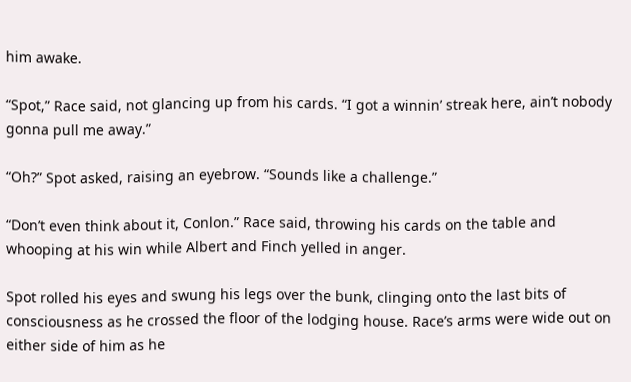him awake.

“Spot,” Race said, not glancing up from his cards. “I got a winnin’ streak here, ain’t nobody gonna pull me away.”

“Oh?” Spot asked, raising an eyebrow. “Sounds like a challenge.”

“Don’t even think about it, Conlon.” Race said, throwing his cards on the table and whooping at his win while Albert and Finch yelled in anger.

Spot rolled his eyes and swung his legs over the bunk, clinging onto the last bits of consciousness as he crossed the floor of the lodging house. Race’s arms were wide out on either side of him as he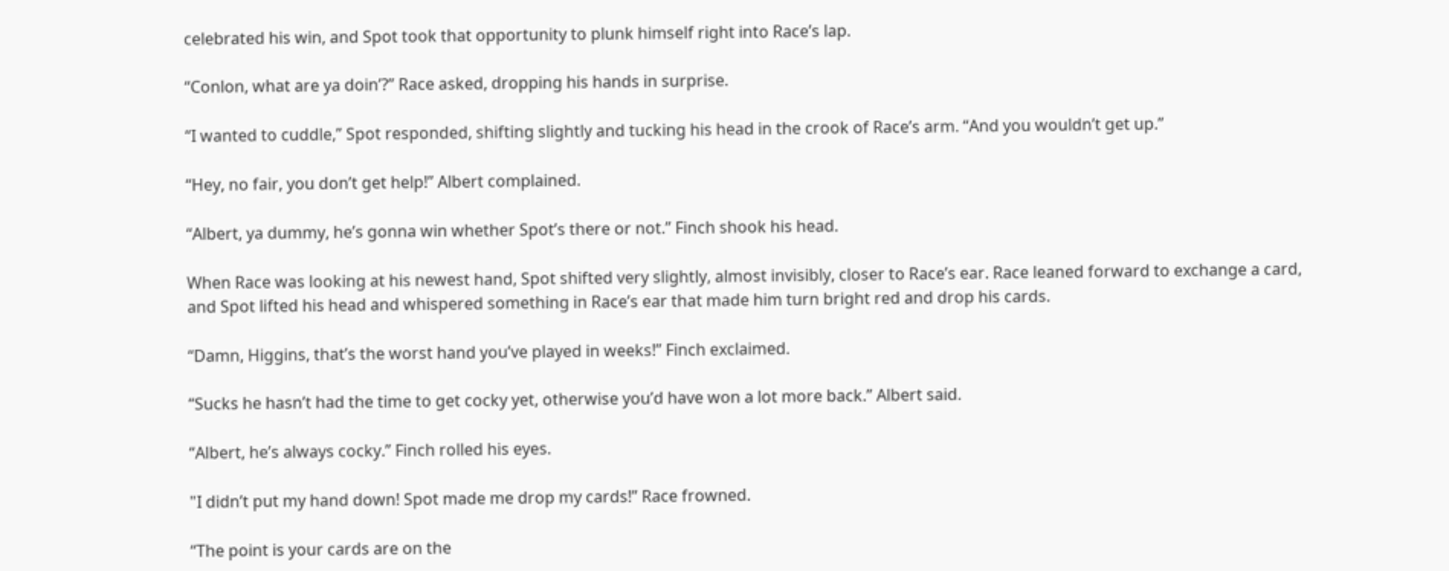celebrated his win, and Spot took that opportunity to plunk himself right into Race’s lap.

“Conlon, what are ya doin’?” Race asked, dropping his hands in surprise.

“I wanted to cuddle,” Spot responded, shifting slightly and tucking his head in the crook of Race’s arm. “And you wouldn’t get up.”

“Hey, no fair, you don’t get help!” Albert complained.

“Albert, ya dummy, he’s gonna win whether Spot’s there or not.” Finch shook his head.

When Race was looking at his newest hand, Spot shifted very slightly, almost invisibly, closer to Race’s ear. Race leaned forward to exchange a card, and Spot lifted his head and whispered something in Race’s ear that made him turn bright red and drop his cards.

“Damn, Higgins, that’s the worst hand you’ve played in weeks!” Finch exclaimed.

“Sucks he hasn’t had the time to get cocky yet, otherwise you’d have won a lot more back.” Albert said.

“Albert, he’s always cocky.” Finch rolled his eyes.

"I didn’t put my hand down! Spot made me drop my cards!” Race frowned.

“The point is your cards are on the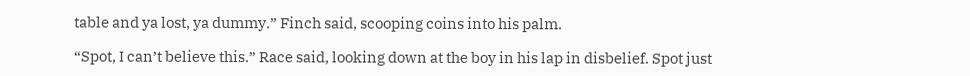table and ya lost, ya dummy.” Finch said, scooping coins into his palm.

“Spot, I can’t believe this.” Race said, looking down at the boy in his lap in disbelief. Spot just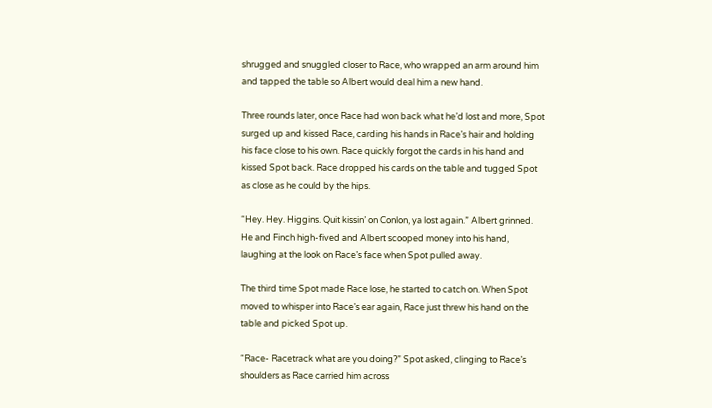shrugged and snuggled closer to Race, who wrapped an arm around him and tapped the table so Albert would deal him a new hand.

Three rounds later, once Race had won back what he’d lost and more, Spot surged up and kissed Race, carding his hands in Race’s hair and holding his face close to his own. Race quickly forgot the cards in his hand and kissed Spot back. Race dropped his cards on the table and tugged Spot as close as he could by the hips.

“Hey. Hey. Higgins. Quit kissin’ on Conlon, ya lost again.” Albert grinned. He and Finch high-fived and Albert scooped money into his hand, laughing at the look on Race’s face when Spot pulled away.

The third time Spot made Race lose, he started to catch on. When Spot moved to whisper into Race’s ear again, Race just threw his hand on the table and picked Spot up.

“Race- Racetrack what are you doing?” Spot asked, clinging to Race’s shoulders as Race carried him across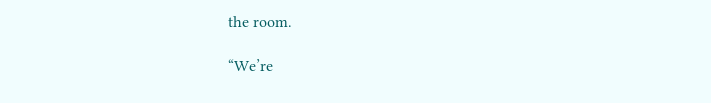the room.

“We’re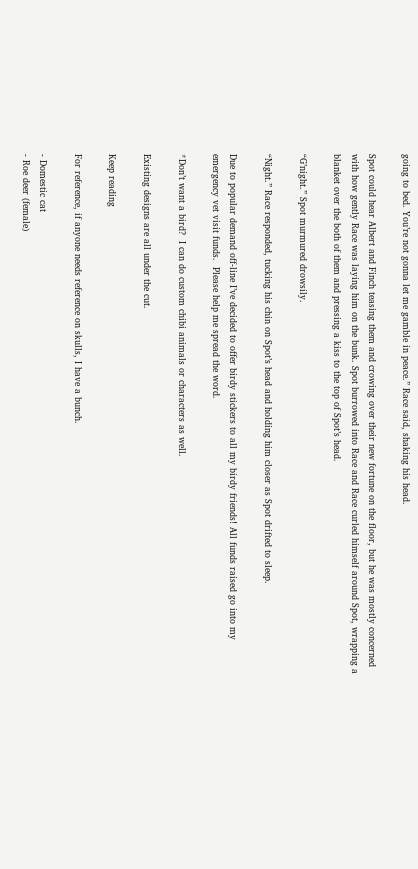going to bed. You’re not gonna let me gamble in peace.” Race said, shaking his head.

Spot could hear Albert and Finch teasing them and crowing over their new fortune on the floor, but he was mostly concerned with how gently Race was laying him on the bunk. Spot burrowed into Race and Race curled himself around Spot, wrapping a blanket over the both of them and pressing a kiss to the top of Spot’s head.

“G’night.” Spot murmured drowsily.

“Night.” Race responded, tucking his chin on Spot’s head and holding him closer as Spot drifted to sleep.

Due to popular demand off-line I’ve decided to offer birdy stickers to all my birdy friends! All funds raised go into my emergency vet visit funds.  Please help me spread the word.

*Don’t want a bird?  I can do custom chibi animals or characters as well.

Existing designs are all under the cut.

Keep reading

For reference, if anyone needs reference on skulls, I have a bunch.

- Domestic cat
- Roe deer (female)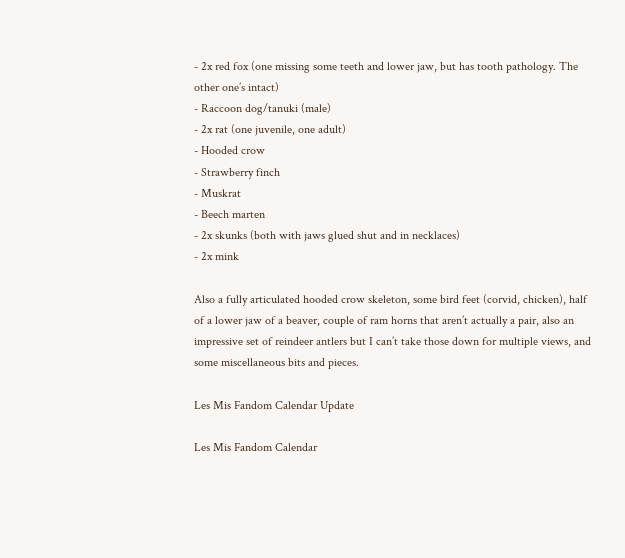- 2x red fox (one missing some teeth and lower jaw, but has tooth pathology. The other one’s intact)
- Raccoon dog/tanuki (male)
- 2x rat (one juvenile, one adult)
- Hooded crow
- Strawberry finch
- Muskrat
- Beech marten
- 2x skunks (both with jaws glued shut and in necklaces)
- 2x mink

Also a fully articulated hooded crow skeleton, some bird feet (corvid, chicken), half of a lower jaw of a beaver, couple of ram horns that aren’t actually a pair, also an impressive set of reindeer antlers but I can’t take those down for multiple views, and some miscellaneous bits and pieces.

Les Mis Fandom Calendar Update

Les Mis Fandom Calendar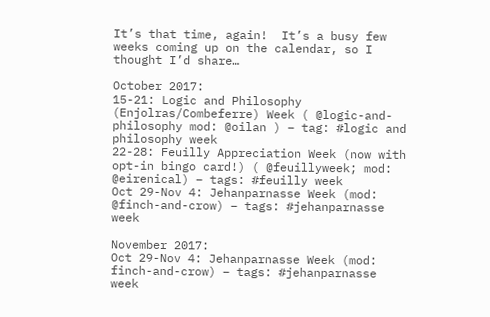It’s that time, again!  It’s a busy few weeks coming up on the calendar, so I thought I’d share…

October 2017:
15-21: Logic and Philosophy (Enjolras/Combeferre) Week ( @logic-and-philosophy mod: @oilan ) – tag: #logic and philosophy week
22-28: Feuilly Appreciation Week (now with opt-in bingo card!) ( @feuillyweek; mod: @eirenical) – tags: #feuilly week
Oct 29-Nov 4: Jehanparnasse Week (mod: @finch-and-crow) – tags: #jehanparnasse week

November 2017:
Oct 29-Nov 4: Jehanparnasse Week (mod: finch-and-crow) – tags: #jehanparnasse week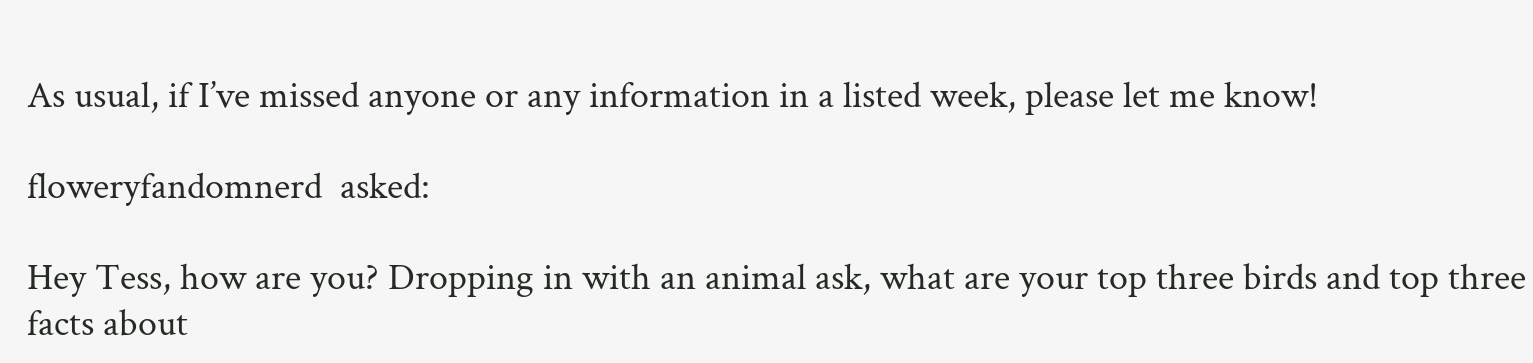As usual, if I’ve missed anyone or any information in a listed week, please let me know!

floweryfandomnerd  asked:

Hey Tess, how are you? Dropping in with an animal ask, what are your top three birds and top three facts about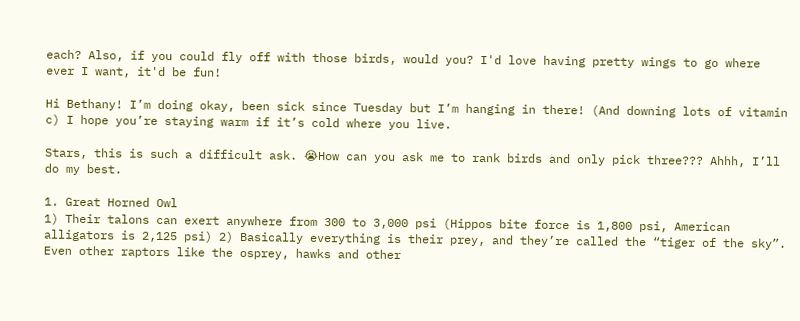each? Also, if you could fly off with those birds, would you? I'd love having pretty wings to go where ever I want, it'd be fun!

Hi Bethany! I’m doing okay, been sick since Tuesday but I’m hanging in there! (And downing lots of vitamin c) I hope you’re staying warm if it’s cold where you live.

Stars, this is such a difficult ask. 😭How can you ask me to rank birds and only pick three??? Ahhh, I’ll do my best.

1. Great Horned Owl
1) Their talons can exert anywhere from 300 to 3,000 psi (Hippos bite force is 1,800 psi, American alligators is 2,125 psi) 2) Basically everything is their prey, and they’re called the “tiger of the sky”. Even other raptors like the osprey, hawks and other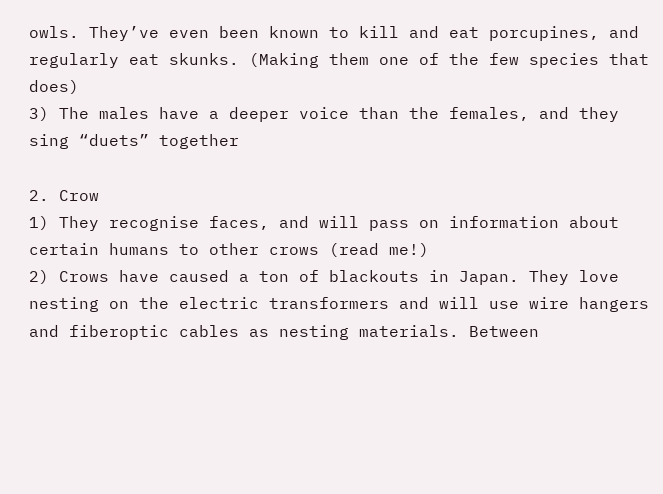owls. They’ve even been known to kill and eat porcupines, and regularly eat skunks. (Making them one of the few species that does)
3) The males have a deeper voice than the females, and they sing “duets” together

2. Crow
1) They recognise faces, and will pass on information about certain humans to other crows (read me!)
2) Crows have caused a ton of blackouts in Japan. They love nesting on the electric transformers and will use wire hangers and fiberoptic cables as nesting materials. Between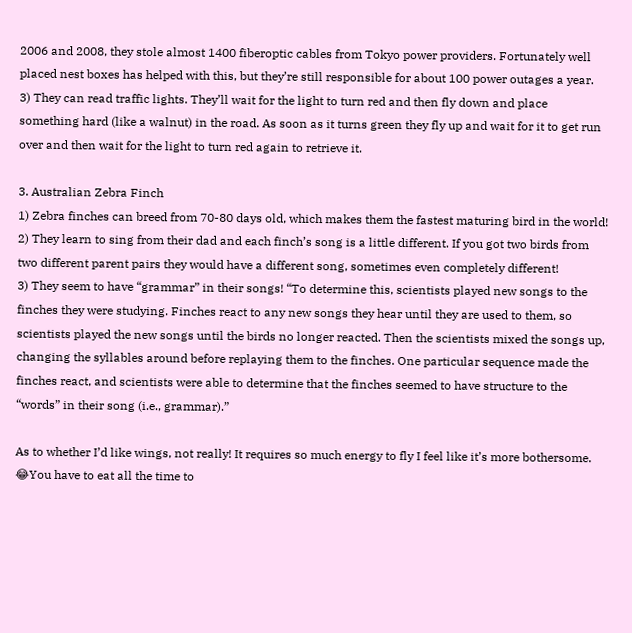2006 and 2008, they stole almost 1400 fiberoptic cables from Tokyo power providers. Fortunately well placed nest boxes has helped with this, but they’re still responsible for about 100 power outages a year.
3) They can read traffic lights. They’ll wait for the light to turn red and then fly down and place something hard (like a walnut) in the road. As soon as it turns green they fly up and wait for it to get run over and then wait for the light to turn red again to retrieve it.

3. Australian Zebra Finch
1) Zebra finches can breed from 70-80 days old, which makes them the fastest maturing bird in the world!
2) They learn to sing from their dad and each finch’s song is a little different. If you got two birds from two different parent pairs they would have a different song, sometimes even completely different!
3) They seem to have “grammar” in their songs! “To determine this, scientists played new songs to the finches they were studying. Finches react to any new songs they hear until they are used to them, so scientists played the new songs until the birds no longer reacted. Then the scientists mixed the songs up, changing the syllables around before replaying them to the finches. One particular sequence made the finches react, and scientists were able to determine that the finches seemed to have structure to the “words” in their song (i.e., grammar).”

As to whether I’d like wings, not really! It requires so much energy to fly I feel like it’s more bothersome. 😂You have to eat all the time to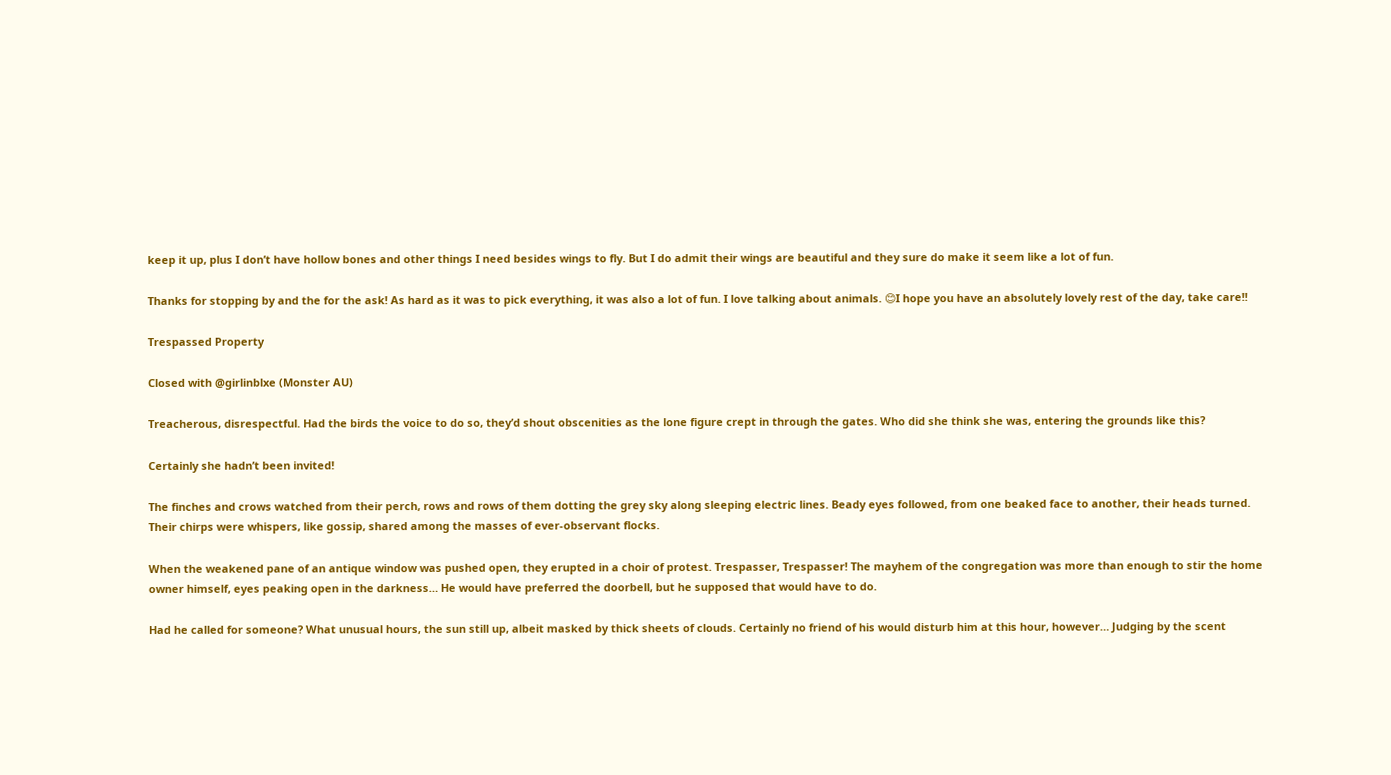keep it up, plus I don’t have hollow bones and other things I need besides wings to fly. But I do admit their wings are beautiful and they sure do make it seem like a lot of fun.

Thanks for stopping by and the for the ask! As hard as it was to pick everything, it was also a lot of fun. I love talking about animals. 😊I hope you have an absolutely lovely rest of the day, take care!!

Trespassed Property

Closed with @girlinblxe (Monster AU)

Treacherous, disrespectful. Had the birds the voice to do so, they’d shout obscenities as the lone figure crept in through the gates. Who did she think she was, entering the grounds like this?

Certainly she hadn’t been invited!

The finches and crows watched from their perch, rows and rows of them dotting the grey sky along sleeping electric lines. Beady eyes followed, from one beaked face to another, their heads turned. Their chirps were whispers, like gossip, shared among the masses of ever-observant flocks.

When the weakened pane of an antique window was pushed open, they erupted in a choir of protest. Trespasser, Trespasser! The mayhem of the congregation was more than enough to stir the home owner himself, eyes peaking open in the darkness… He would have preferred the doorbell, but he supposed that would have to do.

Had he called for someone? What unusual hours, the sun still up, albeit masked by thick sheets of clouds. Certainly no friend of his would disturb him at this hour, however… Judging by the scent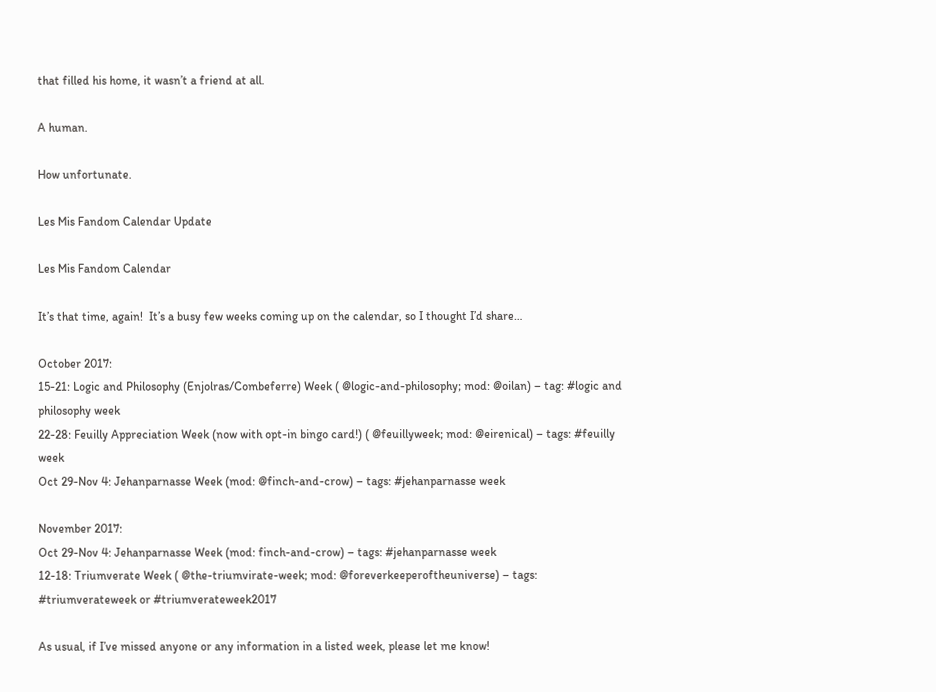that filled his home, it wasn’t a friend at all.

A human.

How unfortunate.

Les Mis Fandom Calendar Update

Les Mis Fandom Calendar

It’s that time, again!  It’s a busy few weeks coming up on the calendar, so I thought I’d share…

October 2017:
15-21: Logic and Philosophy (Enjolras/Combeferre) Week ( @logic-and-philosophy; mod: @oilan) – tag: #logic and philosophy week
22-28: Feuilly Appreciation Week (now with opt-in bingo card!) ( @feuillyweek; mod: @eirenical) – tags: #feuilly week
Oct 29-Nov 4: Jehanparnasse Week (mod: @finch-and-crow) – tags: #jehanparnasse week

November 2017:
Oct 29-Nov 4: Jehanparnasse Week (mod: finch-and-crow) – tags: #jehanparnasse week
12-18: Triumverate Week ( @the-triumvirate-week; mod: @foreverkeeperoftheuniverse) – tags: #triumverateweek or #triumverateweek2017

As usual, if I’ve missed anyone or any information in a listed week, please let me know!